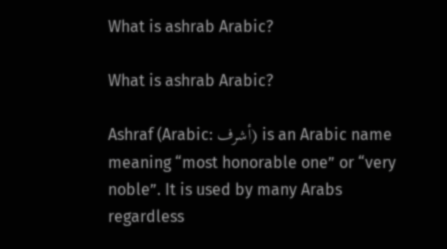What is ashrab Arabic?

What is ashrab Arabic?

Ashraf (Arabic: أشرف) is an Arabic name meaning “most honorable one” or “very noble”. It is used by many Arabs regardless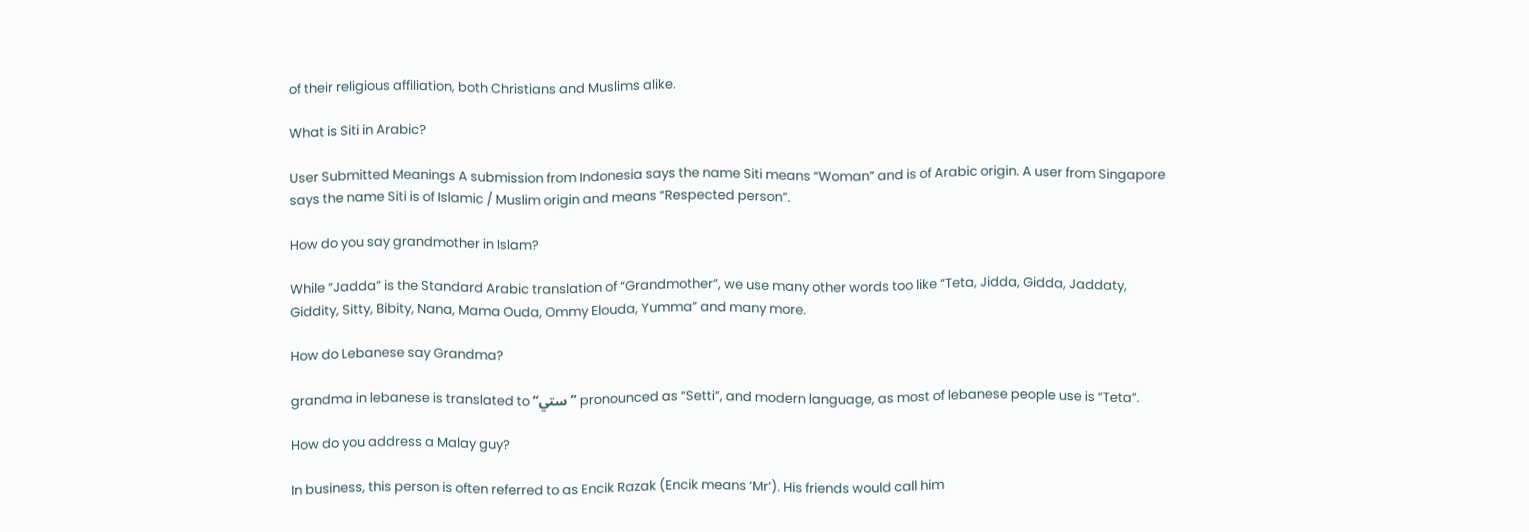of their religious affiliation, both Christians and Muslims alike.

What is Siti in Arabic?

User Submitted Meanings A submission from Indonesia says the name Siti means “Woman” and is of Arabic origin. A user from Singapore says the name Siti is of Islamic / Muslim origin and means “Respected person”.

How do you say grandmother in Islam?

While “Jadda” is the Standard Arabic translation of “Grandmother”, we use many other words too like “Teta, Jidda, Gidda, Jaddaty, Giddity, Sitty, Bibity, Nana, Mama Ouda, Ommy Elouda, Yumma” and many more.

How do Lebanese say Grandma?

grandma in lebanese is translated to “ستي” pronounced as “Setti”, and modern language, as most of lebanese people use is “Teta”.

How do you address a Malay guy?

In business, this person is often referred to as Encik Razak (Encik means ‘Mr’). His friends would call him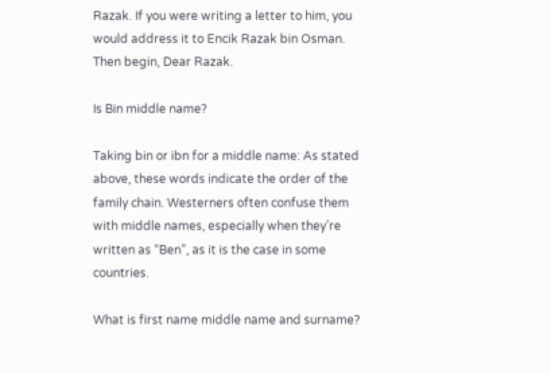Razak. If you were writing a letter to him, you would address it to Encik Razak bin Osman. Then begin, Dear Razak.

Is Bin middle name?

Taking bin or ibn for a middle name: As stated above, these words indicate the order of the family chain. Westerners often confuse them with middle names, especially when they’re written as “Ben”, as it is the case in some countries.

What is first name middle name and surname?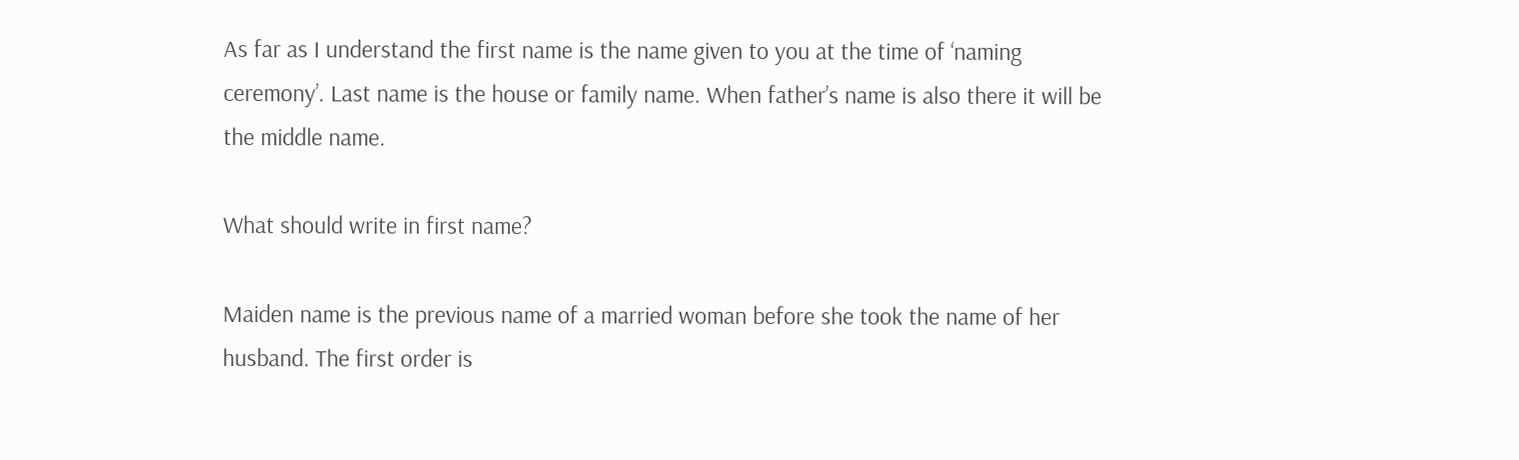As far as I understand the first name is the name given to you at the time of ‘naming ceremony’. Last name is the house or family name. When father’s name is also there it will be the middle name.

What should write in first name?

Maiden name is the previous name of a married woman before she took the name of her husband. The first order is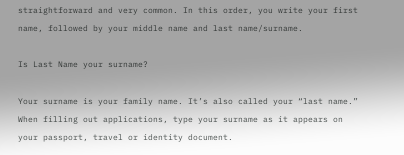straightforward and very common. In this order, you write your first name, followed by your middle name and last name/surname.

Is Last Name your surname?

Your surname is your family name. It’s also called your “last name.” When filling out applications, type your surname as it appears on your passport, travel or identity document.